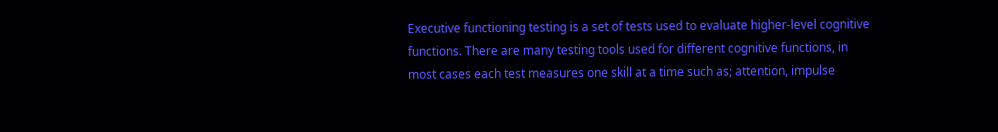Executive functioning testing is a set of tests used to evaluate higher-level cognitive functions. There are many testing tools used for different cognitive functions, in most cases each test measures one skill at a time such as; attention, impulse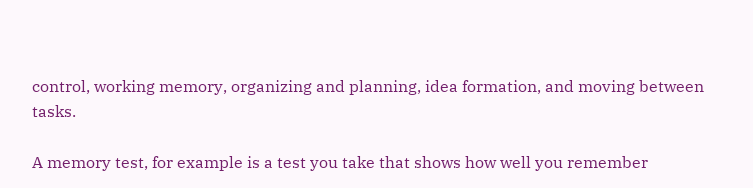control, working memory, organizing and planning, idea formation, and moving between tasks.

A memory test, for example is a test you take that shows how well you remember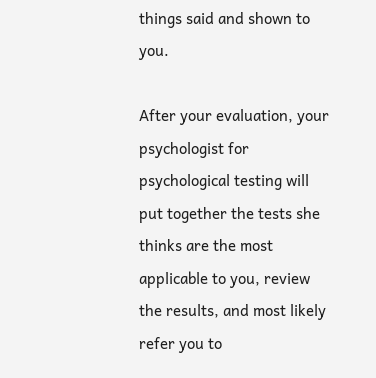things said and shown to you.

After your evaluation, your psychologist for psychological testing will put together the tests she thinks are the most applicable to you, review the results, and most likely refer you to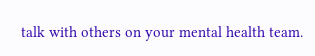talk with others on your mental health team.